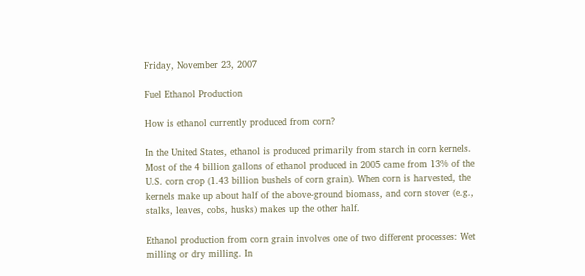Friday, November 23, 2007

Fuel Ethanol Production

How is ethanol currently produced from corn?

In the United States, ethanol is produced primarily from starch in corn kernels. Most of the 4 billion gallons of ethanol produced in 2005 came from 13% of the U.S. corn crop (1.43 billion bushels of corn grain). When corn is harvested, the kernels make up about half of the above-ground biomass, and corn stover (e.g., stalks, leaves, cobs, husks) makes up the other half.

Ethanol production from corn grain involves one of two different processes: Wet milling or dry milling. In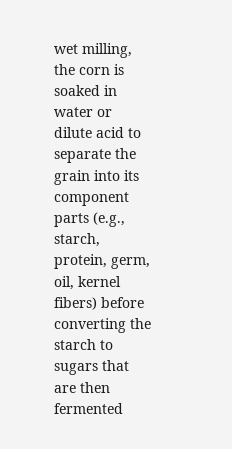wet milling, the corn is soaked in water or dilute acid to separate the grain into its component parts (e.g., starch, protein, germ, oil, kernel fibers) before converting the starch to sugars that are then fermented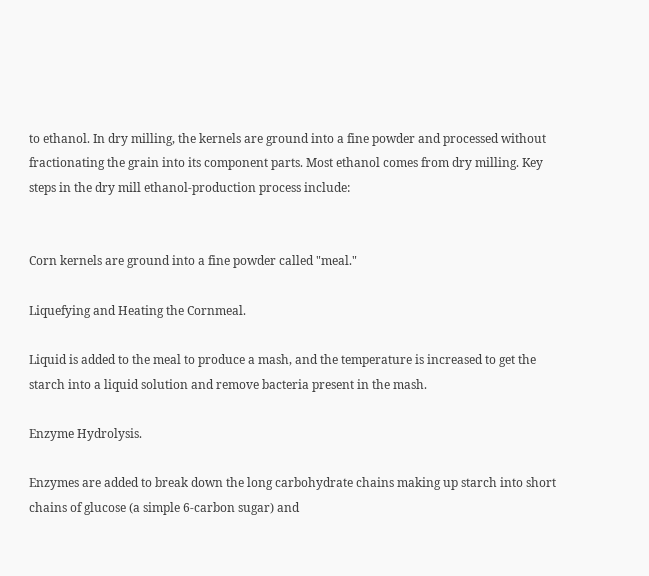to ethanol. In dry milling, the kernels are ground into a fine powder and processed without fractionating the grain into its component parts. Most ethanol comes from dry milling. Key steps in the dry mill ethanol-production process include:


Corn kernels are ground into a fine powder called "meal."

Liquefying and Heating the Cornmeal.

Liquid is added to the meal to produce a mash, and the temperature is increased to get the starch into a liquid solution and remove bacteria present in the mash.

Enzyme Hydrolysis.

Enzymes are added to break down the long carbohydrate chains making up starch into short chains of glucose (a simple 6-carbon sugar) and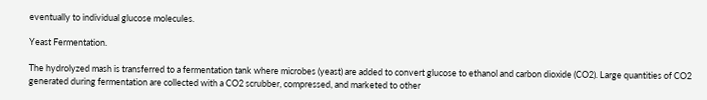eventually to individual glucose molecules.

Yeast Fermentation.

The hydrolyzed mash is transferred to a fermentation tank where microbes (yeast) are added to convert glucose to ethanol and carbon dioxide (CO2). Large quantities of CO2 generated during fermentation are collected with a CO2 scrubber, compressed, and marketed to other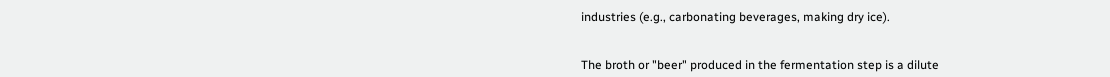industries (e.g., carbonating beverages, making dry ice).


The broth or "beer" produced in the fermentation step is a dilute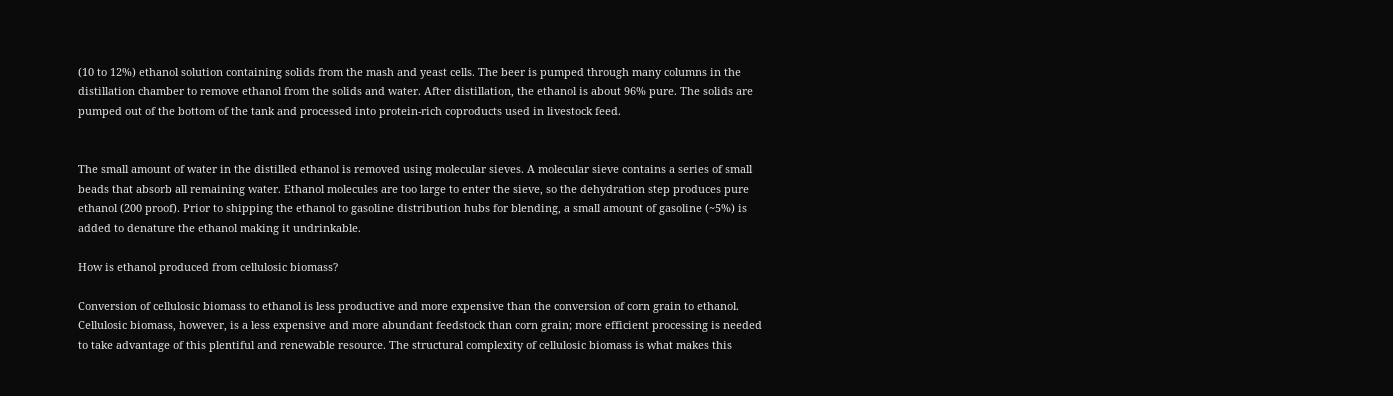(10 to 12%) ethanol solution containing solids from the mash and yeast cells. The beer is pumped through many columns in the distillation chamber to remove ethanol from the solids and water. After distillation, the ethanol is about 96% pure. The solids are pumped out of the bottom of the tank and processed into protein-rich coproducts used in livestock feed.


The small amount of water in the distilled ethanol is removed using molecular sieves. A molecular sieve contains a series of small beads that absorb all remaining water. Ethanol molecules are too large to enter the sieve, so the dehydration step produces pure ethanol (200 proof). Prior to shipping the ethanol to gasoline distribution hubs for blending, a small amount of gasoline (~5%) is added to denature the ethanol making it undrinkable.

How is ethanol produced from cellulosic biomass?

Conversion of cellulosic biomass to ethanol is less productive and more expensive than the conversion of corn grain to ethanol. Cellulosic biomass, however, is a less expensive and more abundant feedstock than corn grain; more efficient processing is needed to take advantage of this plentiful and renewable resource. The structural complexity of cellulosic biomass is what makes this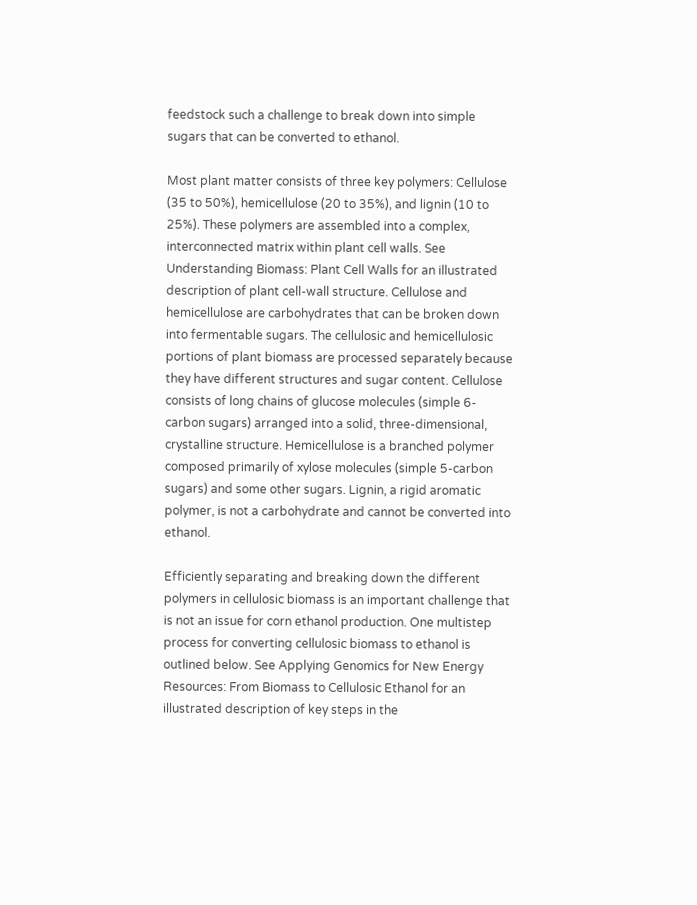feedstock such a challenge to break down into simple sugars that can be converted to ethanol.

Most plant matter consists of three key polymers: Cellulose (35 to 50%), hemicellulose (20 to 35%), and lignin (10 to 25%). These polymers are assembled into a complex, interconnected matrix within plant cell walls. See Understanding Biomass: Plant Cell Walls for an illustrated description of plant cell-wall structure. Cellulose and hemicellulose are carbohydrates that can be broken down into fermentable sugars. The cellulosic and hemicellulosic portions of plant biomass are processed separately because they have different structures and sugar content. Cellulose consists of long chains of glucose molecules (simple 6-carbon sugars) arranged into a solid, three-dimensional, crystalline structure. Hemicellulose is a branched polymer composed primarily of xylose molecules (simple 5-carbon sugars) and some other sugars. Lignin, a rigid aromatic polymer, is not a carbohydrate and cannot be converted into ethanol.

Efficiently separating and breaking down the different polymers in cellulosic biomass is an important challenge that is not an issue for corn ethanol production. One multistep process for converting cellulosic biomass to ethanol is outlined below. See Applying Genomics for New Energy Resources: From Biomass to Cellulosic Ethanol for an illustrated description of key steps in the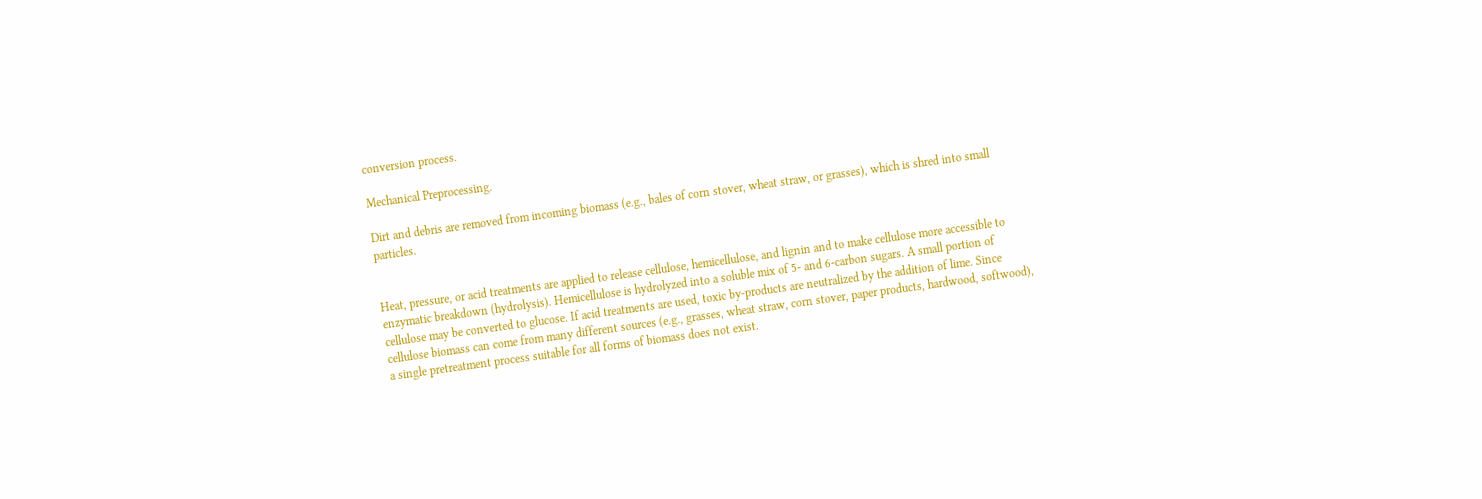conversion process.

Mechanical Preprocessing.

Dirt and debris are removed from incoming biomass (e.g., bales of corn stover, wheat straw, or grasses), which is shred into small particles.


Heat, pressure, or acid treatments are applied to release cellulose, hemicellulose, and lignin and to make cellulose more accessible to enzymatic breakdown (hydrolysis). Hemicellulose is hydrolyzed into a soluble mix of 5- and 6-carbon sugars. A small portion of cellulose may be converted to glucose. If acid treatments are used, toxic by-products are neutralized by the addition of lime. Since cellulose biomass can come from many different sources (e.g., grasses, wheat straw, corn stover, paper products, hardwood, softwood), a single pretreatment process suitable for all forms of biomass does not exist.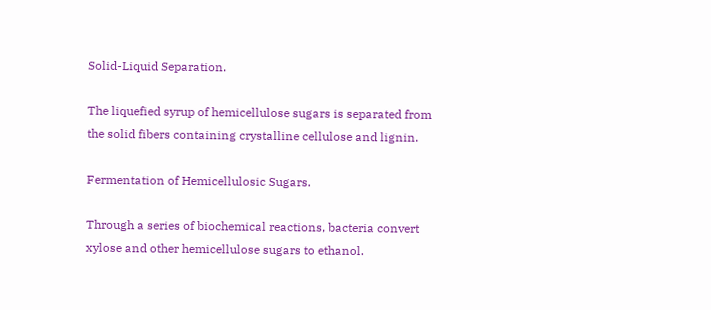Solid-Liquid Separation.

The liquefied syrup of hemicellulose sugars is separated from the solid fibers containing crystalline cellulose and lignin.

Fermentation of Hemicellulosic Sugars.

Through a series of biochemical reactions, bacteria convert xylose and other hemicellulose sugars to ethanol.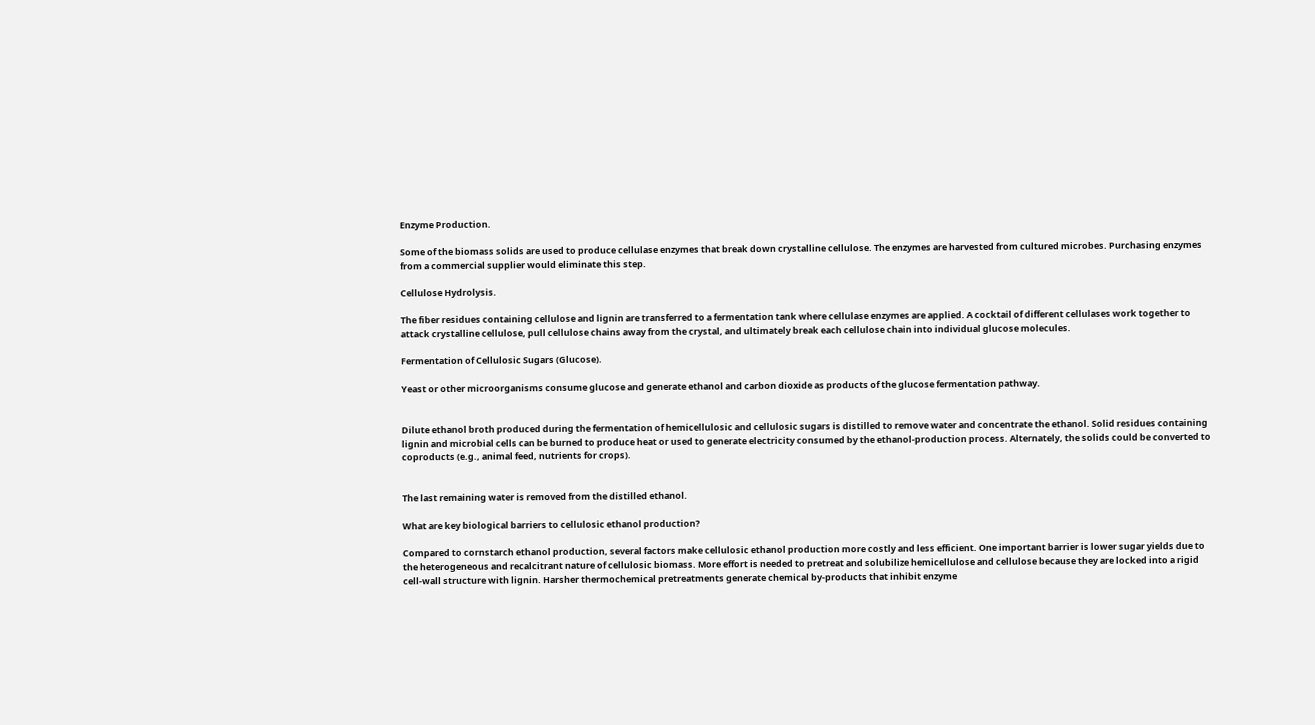Enzyme Production.

Some of the biomass solids are used to produce cellulase enzymes that break down crystalline cellulose. The enzymes are harvested from cultured microbes. Purchasing enzymes from a commercial supplier would eliminate this step.

Cellulose Hydrolysis.

The fiber residues containing cellulose and lignin are transferred to a fermentation tank where cellulase enzymes are applied. A cocktail of different cellulases work together to attack crystalline cellulose, pull cellulose chains away from the crystal, and ultimately break each cellulose chain into individual glucose molecules.

Fermentation of Cellulosic Sugars (Glucose).

Yeast or other microorganisms consume glucose and generate ethanol and carbon dioxide as products of the glucose fermentation pathway.


Dilute ethanol broth produced during the fermentation of hemicellulosic and cellulosic sugars is distilled to remove water and concentrate the ethanol. Solid residues containing lignin and microbial cells can be burned to produce heat or used to generate electricity consumed by the ethanol-production process. Alternately, the solids could be converted to coproducts (e.g., animal feed, nutrients for crops).


The last remaining water is removed from the distilled ethanol.

What are key biological barriers to cellulosic ethanol production?

Compared to cornstarch ethanol production, several factors make cellulosic ethanol production more costly and less efficient. One important barrier is lower sugar yields due to the heterogeneous and recalcitrant nature of cellulosic biomass. More effort is needed to pretreat and solubilize hemicellulose and cellulose because they are locked into a rigid cell-wall structure with lignin. Harsher thermochemical pretreatments generate chemical by-products that inhibit enzyme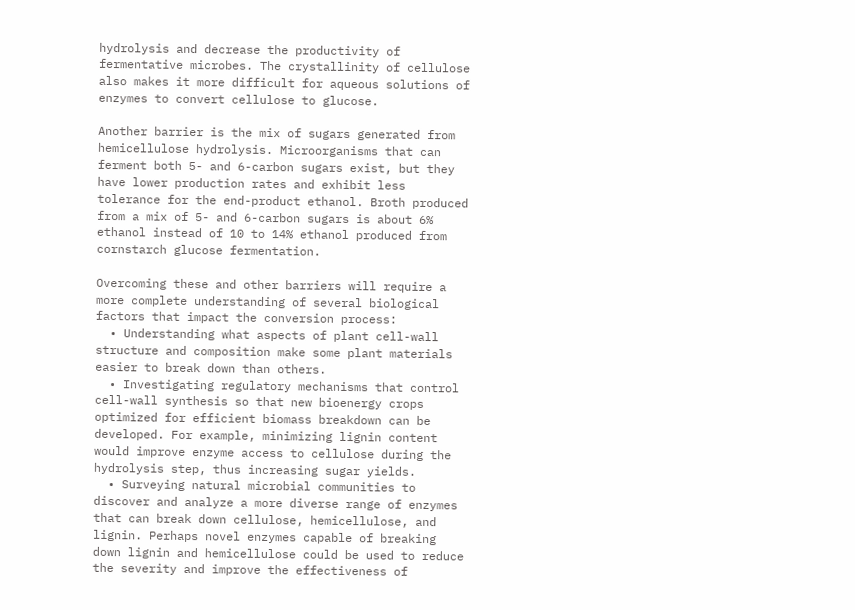hydrolysis and decrease the productivity of fermentative microbes. The crystallinity of cellulose also makes it more difficult for aqueous solutions of enzymes to convert cellulose to glucose.

Another barrier is the mix of sugars generated from hemicellulose hydrolysis. Microorganisms that can ferment both 5- and 6-carbon sugars exist, but they have lower production rates and exhibit less tolerance for the end-product ethanol. Broth produced from a mix of 5- and 6-carbon sugars is about 6% ethanol instead of 10 to 14% ethanol produced from cornstarch glucose fermentation.

Overcoming these and other barriers will require a more complete understanding of several biological factors that impact the conversion process:
  • Understanding what aspects of plant cell-wall structure and composition make some plant materials easier to break down than others.
  • Investigating regulatory mechanisms that control cell-wall synthesis so that new bioenergy crops optimized for efficient biomass breakdown can be developed. For example, minimizing lignin content would improve enzyme access to cellulose during the hydrolysis step, thus increasing sugar yields.
  • Surveying natural microbial communities to discover and analyze a more diverse range of enzymes that can break down cellulose, hemicellulose, and lignin. Perhaps novel enzymes capable of breaking down lignin and hemicellulose could be used to reduce the severity and improve the effectiveness of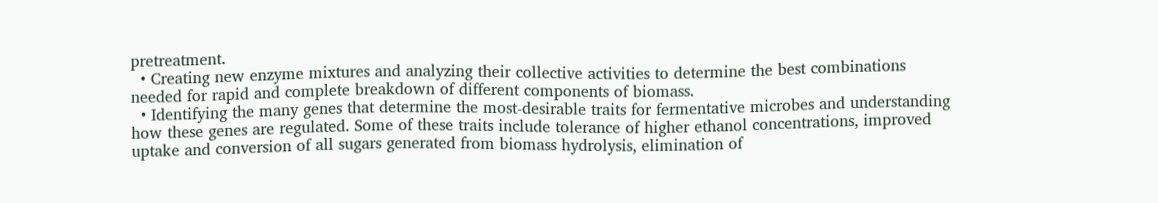pretreatment.
  • Creating new enzyme mixtures and analyzing their collective activities to determine the best combinations needed for rapid and complete breakdown of different components of biomass.
  • Identifying the many genes that determine the most-desirable traits for fermentative microbes and understanding how these genes are regulated. Some of these traits include tolerance of higher ethanol concentrations, improved uptake and conversion of all sugars generated from biomass hydrolysis, elimination of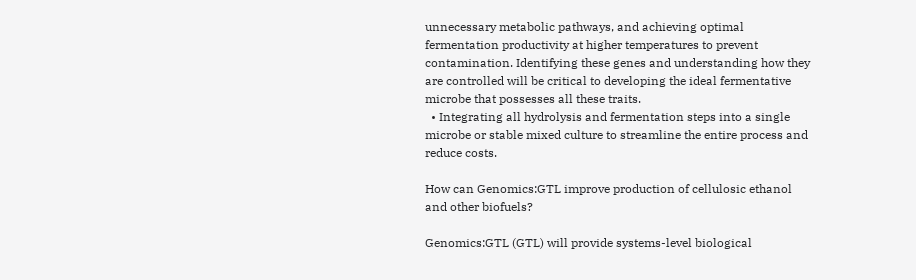unnecessary metabolic pathways, and achieving optimal fermentation productivity at higher temperatures to prevent contamination. Identifying these genes and understanding how they are controlled will be critical to developing the ideal fermentative microbe that possesses all these traits.
  • Integrating all hydrolysis and fermentation steps into a single microbe or stable mixed culture to streamline the entire process and reduce costs.

How can Genomics:GTL improve production of cellulosic ethanol and other biofuels?

Genomics:GTL (GTL) will provide systems-level biological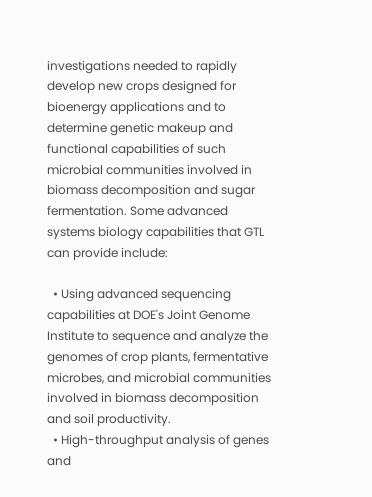investigations needed to rapidly develop new crops designed for bioenergy applications and to determine genetic makeup and functional capabilities of such microbial communities involved in biomass decomposition and sugar fermentation. Some advanced systems biology capabilities that GTL can provide include:

  • Using advanced sequencing capabilities at DOE's Joint Genome Institute to sequence and analyze the genomes of crop plants, fermentative microbes, and microbial communities involved in biomass decomposition and soil productivity.
  • High-throughput analysis of genes and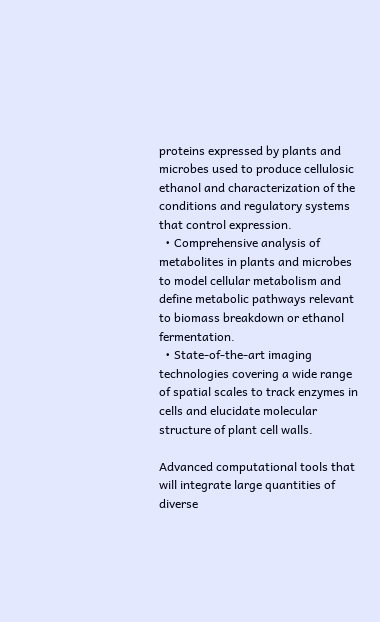proteins expressed by plants and microbes used to produce cellulosic ethanol and characterization of the conditions and regulatory systems that control expression.
  • Comprehensive analysis of metabolites in plants and microbes to model cellular metabolism and define metabolic pathways relevant to biomass breakdown or ethanol fermentation.
  • State-of-the-art imaging technologies covering a wide range of spatial scales to track enzymes in cells and elucidate molecular structure of plant cell walls.

Advanced computational tools that will integrate large quantities of diverse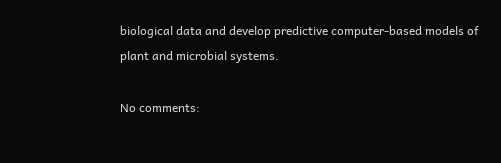biological data and develop predictive computer-based models of plant and microbial systems.

No comments: